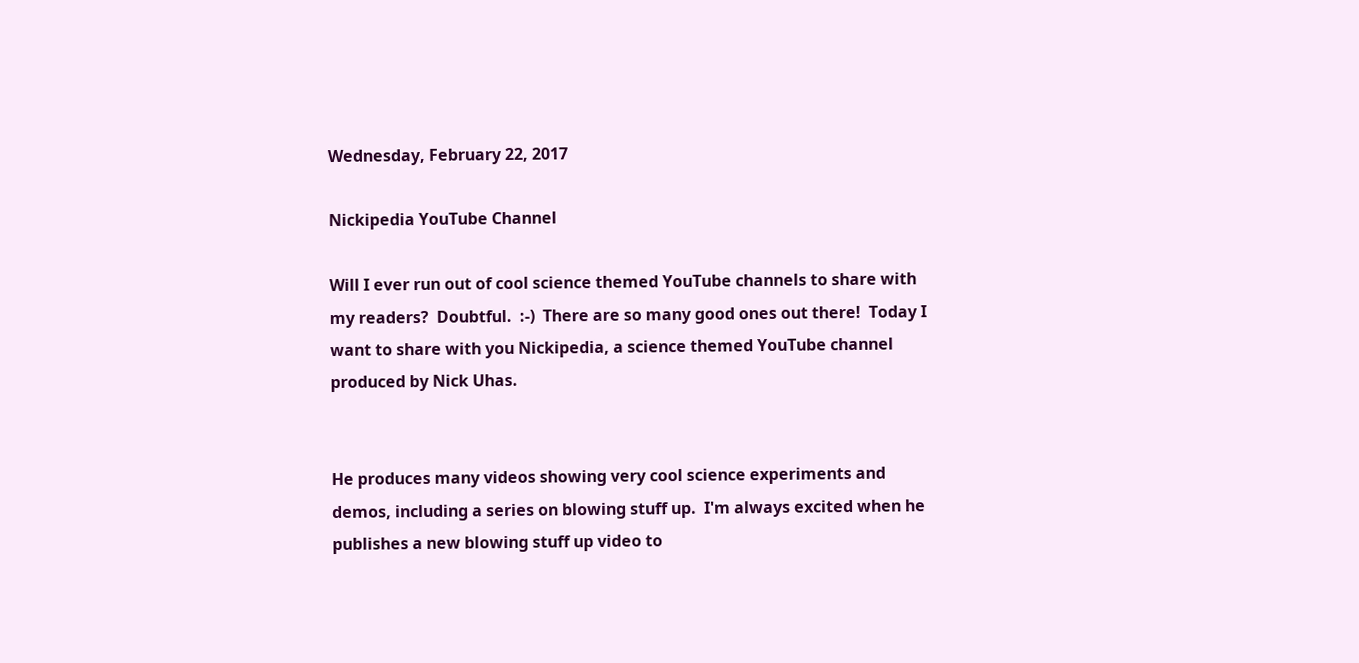Wednesday, February 22, 2017

Nickipedia YouTube Channel

Will I ever run out of cool science themed YouTube channels to share with my readers?  Doubtful.  :-)  There are so many good ones out there!  Today I want to share with you Nickipedia, a science themed YouTube channel produced by Nick Uhas.


He produces many videos showing very cool science experiments and demos, including a series on blowing stuff up.  I'm always excited when he publishes a new blowing stuff up video to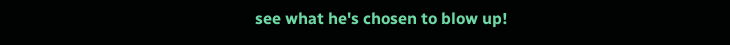see what he's chosen to blow up!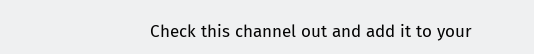Check this channel out and add it to your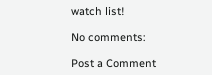watch list!

No comments:

Post a Comment